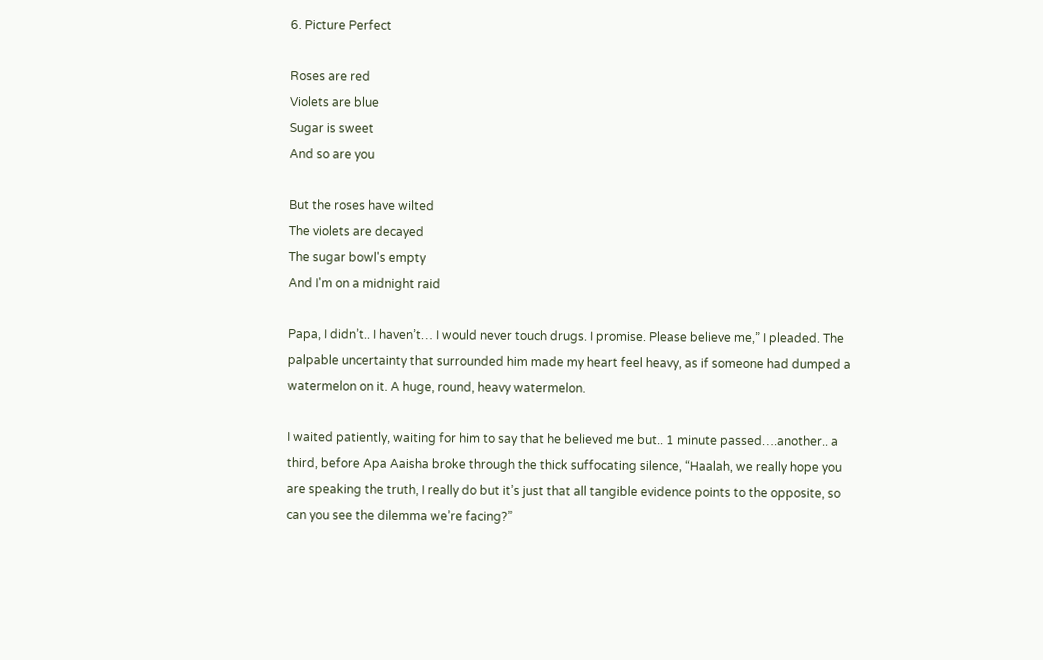6. Picture Perfect

Roses are red
Violets are blue
Sugar is sweet
And so are you

But the roses have wilted
The violets are decayed
The sugar bowl's empty
And I'm on a midnight raid

Papa, I didn’t.. I haven’t… I would never touch drugs. I promise. Please believe me,” I pleaded. The palpable uncertainty that surrounded him made my heart feel heavy, as if someone had dumped a watermelon on it. A huge, round, heavy watermelon.

I waited patiently, waiting for him to say that he believed me but.. 1 minute passed….another.. a third, before Apa Aaisha broke through the thick suffocating silence, “Haalah, we really hope you are speaking the truth, I really do but it’s just that all tangible evidence points to the opposite, so can you see the dilemma we’re facing?”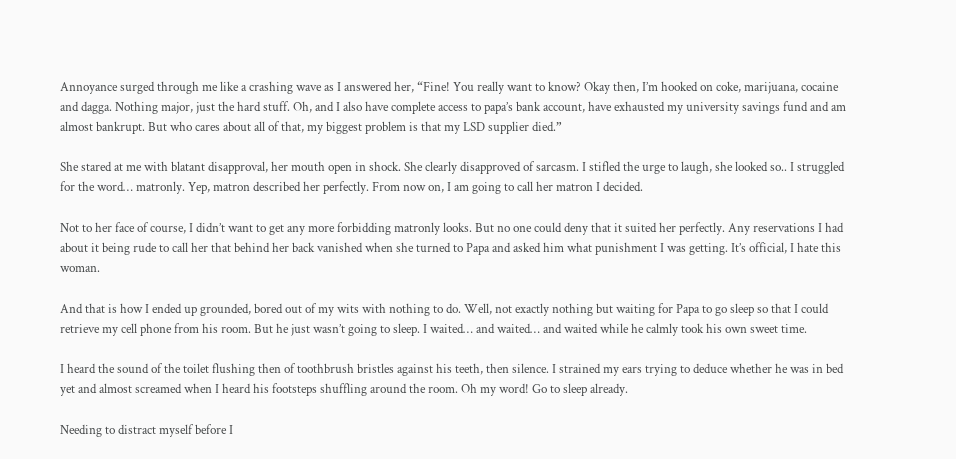Annoyance surged through me like a crashing wave as I answered her, “Fine! You really want to know? Okay then, I’m hooked on coke, marijuana, cocaine and dagga. Nothing major, just the hard stuff. Oh, and I also have complete access to papa’s bank account, have exhausted my university savings fund and am almost bankrupt. But who cares about all of that, my biggest problem is that my LSD supplier died.”

She stared at me with blatant disapproval, her mouth open in shock. She clearly disapproved of sarcasm. I stifled the urge to laugh, she looked so.. I struggled for the word… matronly. Yep, matron described her perfectly. From now on, I am going to call her matron I decided.

Not to her face of course, I didn’t want to get any more forbidding matronly looks. But no one could deny that it suited her perfectly. Any reservations I had about it being rude to call her that behind her back vanished when she turned to Papa and asked him what punishment I was getting. It’s official, I hate this woman.

And that is how I ended up grounded, bored out of my wits with nothing to do. Well, not exactly nothing but waiting for Papa to go sleep so that I could retrieve my cell phone from his room. But he just wasn’t going to sleep. I waited… and waited… and waited while he calmly took his own sweet time.

I heard the sound of the toilet flushing then of toothbrush bristles against his teeth, then silence. I strained my ears trying to deduce whether he was in bed yet and almost screamed when I heard his footsteps shuffling around the room. Oh my word! Go to sleep already.

Needing to distract myself before I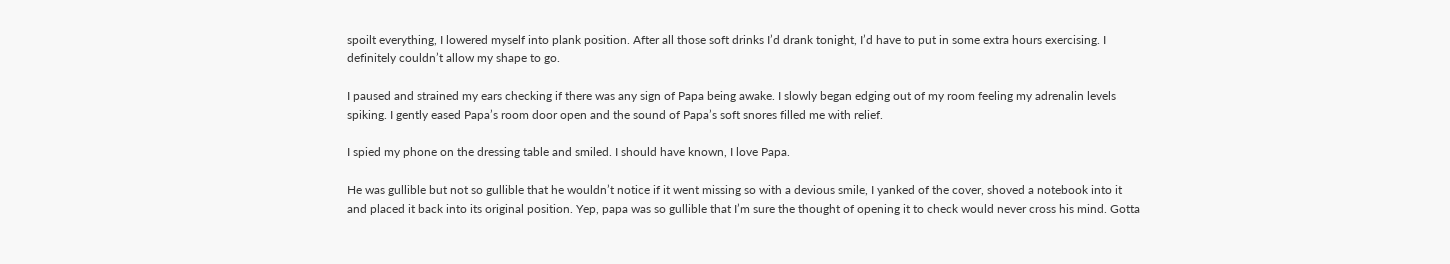spoilt everything, I lowered myself into plank position. After all those soft drinks I’d drank tonight, I’d have to put in some extra hours exercising. I definitely couldn’t allow my shape to go.

I paused and strained my ears checking if there was any sign of Papa being awake. I slowly began edging out of my room feeling my adrenalin levels spiking. I gently eased Papa’s room door open and the sound of Papa’s soft snores filled me with relief.

I spied my phone on the dressing table and smiled. I should have known, I love Papa.

He was gullible but not so gullible that he wouldn’t notice if it went missing so with a devious smile, I yanked of the cover, shoved a notebook into it and placed it back into its original position. Yep, papa was so gullible that I’m sure the thought of opening it to check would never cross his mind. Gotta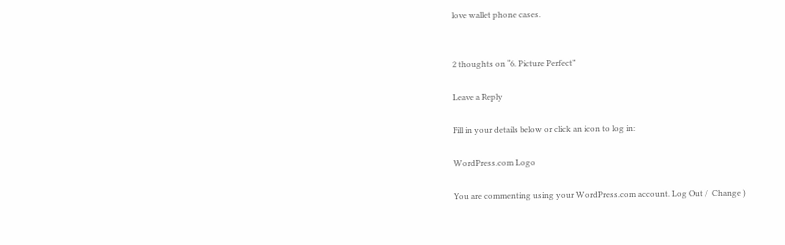love wallet phone cases.


2 thoughts on “6. Picture Perfect”

Leave a Reply

Fill in your details below or click an icon to log in:

WordPress.com Logo

You are commenting using your WordPress.com account. Log Out /  Change )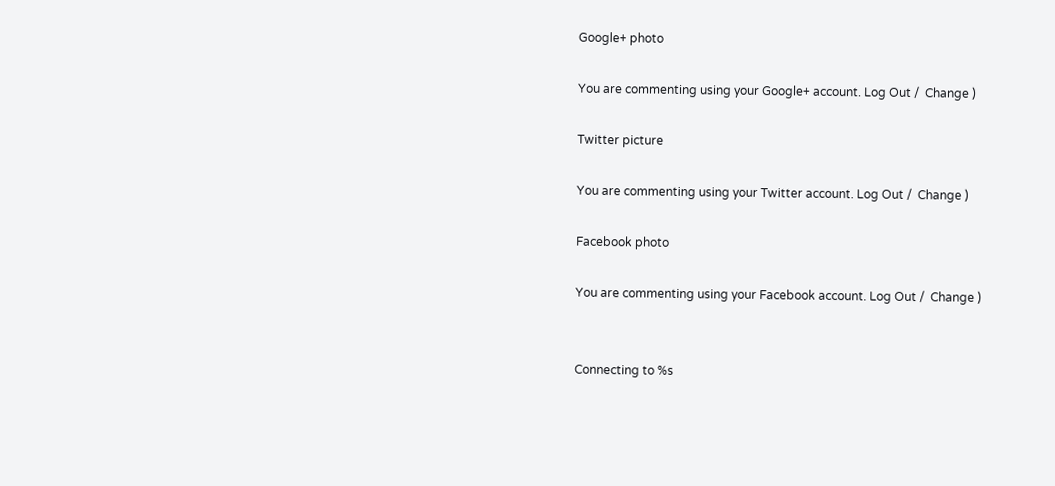Google+ photo

You are commenting using your Google+ account. Log Out /  Change )

Twitter picture

You are commenting using your Twitter account. Log Out /  Change )

Facebook photo

You are commenting using your Facebook account. Log Out /  Change )


Connecting to %s